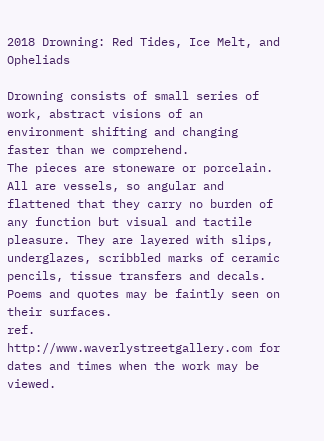2018 Drowning: Red Tides, Ice Melt, and Opheliads

Drowning consists of small series of work, abstract visions of an environment shifting and changing faster than we comprehend.
The pieces are stoneware or porcelain. All are vessels, so angular and flattened that they carry no burden of any function but visual and tactile pleasure. They are layered with slips, underglazes, scribbled marks of ceramic pencils, tissue transfers and decals. Poems and quotes may be faintly seen on their surfaces.
ref. http://www.waverlystreetgallery.com for dates and times when the work may be viewed.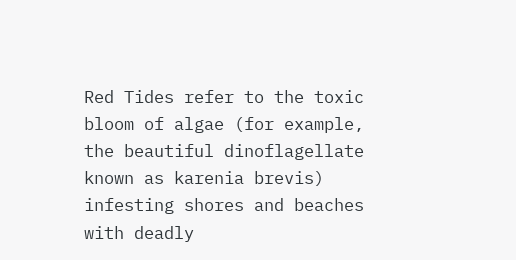Red Tides refer to the toxic bloom of algae (for example, the beautiful dinoflagellate known as karenia brevis) infesting shores and beaches with deadly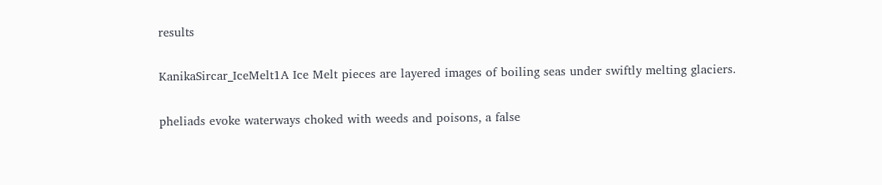results

KanikaSircar_IceMelt1A Ice Melt pieces are layered images of boiling seas under swiftly melting glaciers.

pheliads evoke waterways choked with weeds and poisons, a false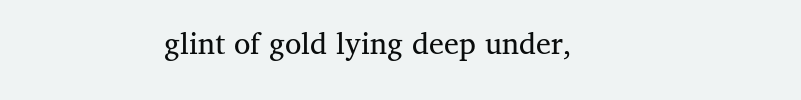glint of gold lying deep under,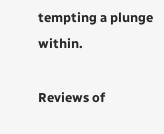tempting a plunge within.

Reviews of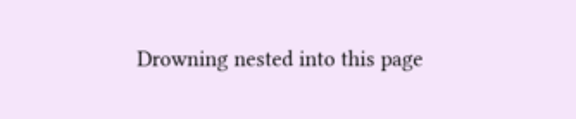Drowning nested into this page